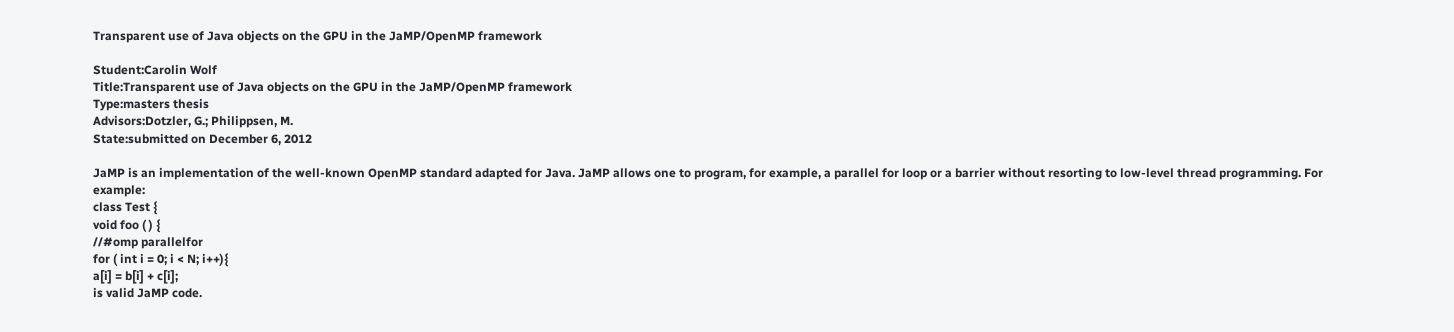Transparent use of Java objects on the GPU in the JaMP/OpenMP framework

Student:Carolin Wolf
Title:Transparent use of Java objects on the GPU in the JaMP/OpenMP framework
Type:masters thesis
Advisors:Dotzler, G.; Philippsen, M.
State:submitted on December 6, 2012

JaMP is an implementation of the well-known OpenMP standard adapted for Java. JaMP allows one to program, for example, a parallel for loop or a barrier without resorting to low-level thread programming. For example:
class Test {
void foo ( ) {
//#omp parallelfor
for ( int i = 0; i < N; i++){
a[i] = b[i] + c[i];
is valid JaMP code.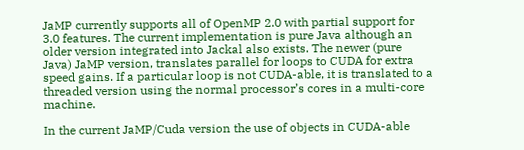JaMP currently supports all of OpenMP 2.0 with partial support for 3.0 features. The current implementation is pure Java although an older version integrated into Jackal also exists. The newer (pure Java) JaMP version, translates parallel for loops to CUDA for extra speed gains. If a particular loop is not CUDA-able, it is translated to a threaded version using the normal processor’s cores in a multi-core machine.

In the current JaMP/Cuda version the use of objects in CUDA-able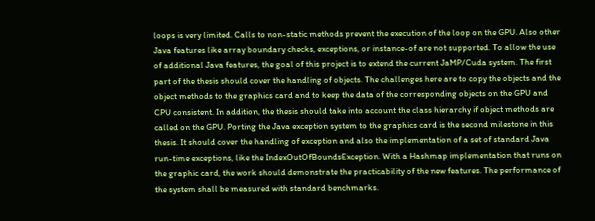loops is very limited. Calls to non-static methods prevent the execution of the loop on the GPU. Also other Java features like array boundary checks, exceptions, or instance-of are not supported. To allow the use of additional Java features, the goal of this project is to extend the current JaMP/Cuda system. The first part of the thesis should cover the handling of objects. The challenges here are to copy the objects and the object methods to the graphics card and to keep the data of the corresponding objects on the GPU and CPU consistent. In addition, the thesis should take into account the class hierarchy if object methods are called on the GPU. Porting the Java exception system to the graphics card is the second milestone in this thesis. It should cover the handling of exception and also the implementation of a set of standard Java run-time exceptions, like the IndexOutOfBoundsException. With a Hashmap implementation that runs on the graphic card, the work should demonstrate the practicability of the new features. The performance of the system shall be measured with standard benchmarks.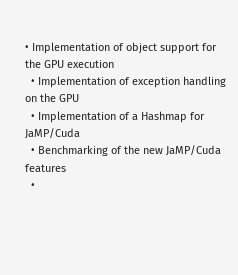• Implementation of object support for the GPU execution
  • Implementation of exception handling on the GPU
  • Implementation of a Hashmap for JaMP/Cuda
  • Benchmarking of the new JaMP/Cuda features
  •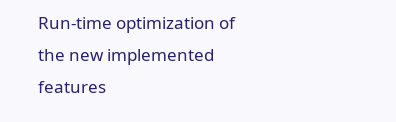Run-time optimization of the new implemented features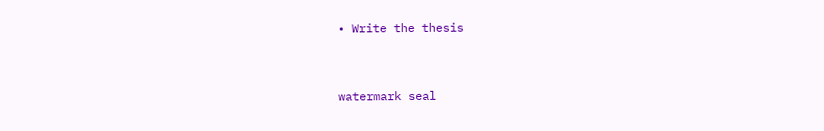• Write the thesis


watermark seal